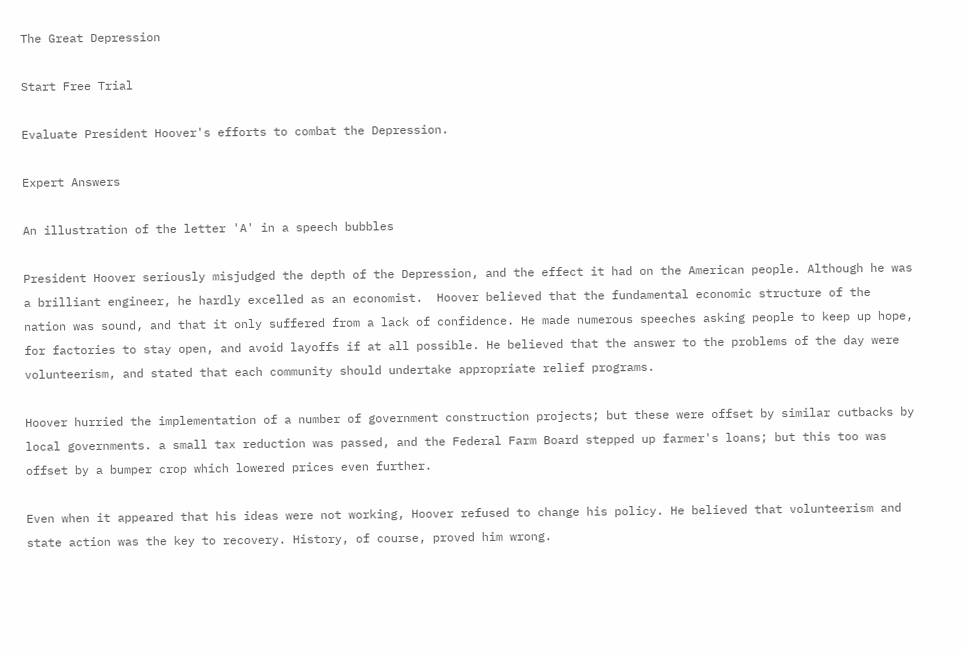The Great Depression

Start Free Trial

Evaluate President Hoover's efforts to combat the Depression.

Expert Answers

An illustration of the letter 'A' in a speech bubbles

President Hoover seriously misjudged the depth of the Depression, and the effect it had on the American people. Although he was a brilliant engineer, he hardly excelled as an economist.  Hoover believed that the fundamental economic structure of the nation was sound, and that it only suffered from a lack of confidence. He made numerous speeches asking people to keep up hope, for factories to stay open, and avoid layoffs if at all possible. He believed that the answer to the problems of the day were volunteerism, and stated that each community should undertake appropriate relief programs.

Hoover hurried the implementation of a number of government construction projects; but these were offset by similar cutbacks by local governments. a small tax reduction was passed, and the Federal Farm Board stepped up farmer's loans; but this too was offset by a bumper crop which lowered prices even further.

Even when it appeared that his ideas were not working, Hoover refused to change his policy. He believed that volunteerism and state action was the key to recovery. History, of course, proved him wrong.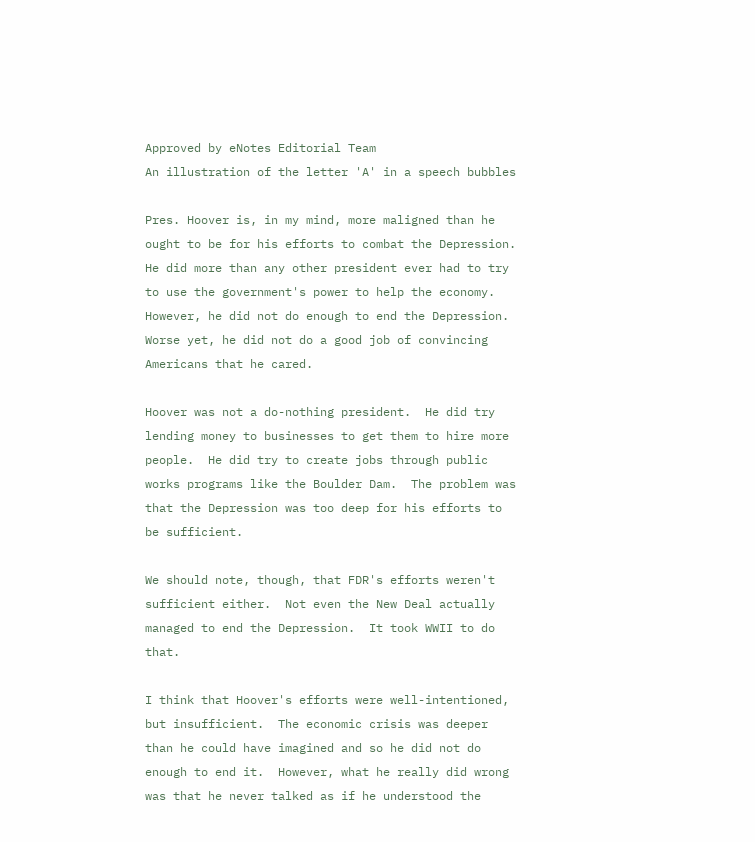Approved by eNotes Editorial Team
An illustration of the letter 'A' in a speech bubbles

Pres. Hoover is, in my mind, more maligned than he ought to be for his efforts to combat the Depression.  He did more than any other president ever had to try to use the government's power to help the economy.  However, he did not do enough to end the Depression.  Worse yet, he did not do a good job of convincing Americans that he cared.

Hoover was not a do-nothing president.  He did try lending money to businesses to get them to hire more people.  He did try to create jobs through public works programs like the Boulder Dam.  The problem was that the Depression was too deep for his efforts to be sufficient.

We should note, though, that FDR's efforts weren't sufficient either.  Not even the New Deal actually managed to end the Depression.  It took WWII to do that.

I think that Hoover's efforts were well-intentioned, but insufficient.  The economic crisis was deeper than he could have imagined and so he did not do enough to end it.  However, what he really did wrong was that he never talked as if he understood the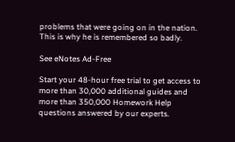problems that were going on in the nation.  This is why he is remembered so badly.

See eNotes Ad-Free

Start your 48-hour free trial to get access to more than 30,000 additional guides and more than 350,000 Homework Help questions answered by our experts.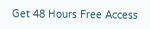Get 48 Hours Free Access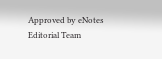Approved by eNotes Editorial Team